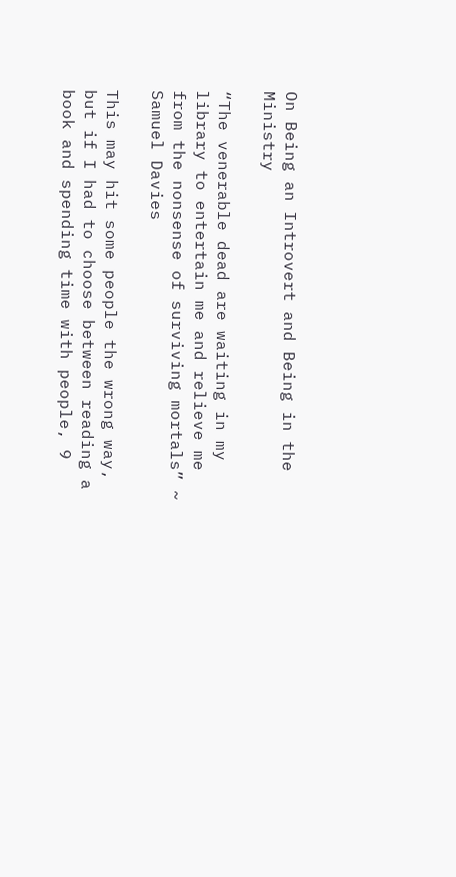On Being an Introvert and Being in the Ministry

“The venerable dead are waiting in my library to entertain me and relieve me from the nonsense of surviving mortals” ~ Samuel Davies

This may hit some people the wrong way, but if I had to choose between reading a book and spending time with people, 9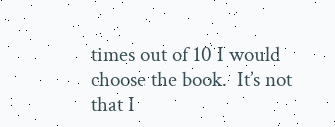times out of 10 I would choose the book.  It’s not that I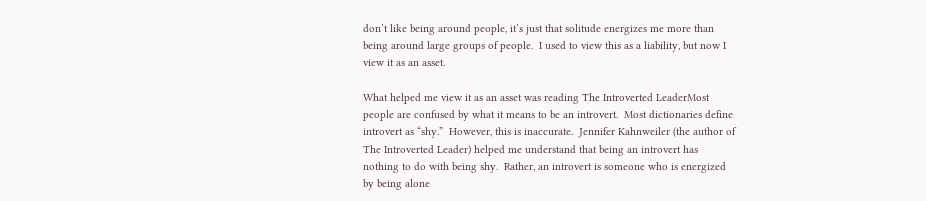don’t like being around people, it’s just that solitude energizes me more than being around large groups of people.  I used to view this as a liability, but now I view it as an asset.

What helped me view it as an asset was reading The Introverted LeaderMost people are confused by what it means to be an introvert.  Most dictionaries define introvert as “shy.”  However, this is inaccurate.  Jennifer Kahnweiler (the author of The Introverted Leader) helped me understand that being an introvert has nothing to do with being shy.  Rather, an introvert is someone who is energized by being alone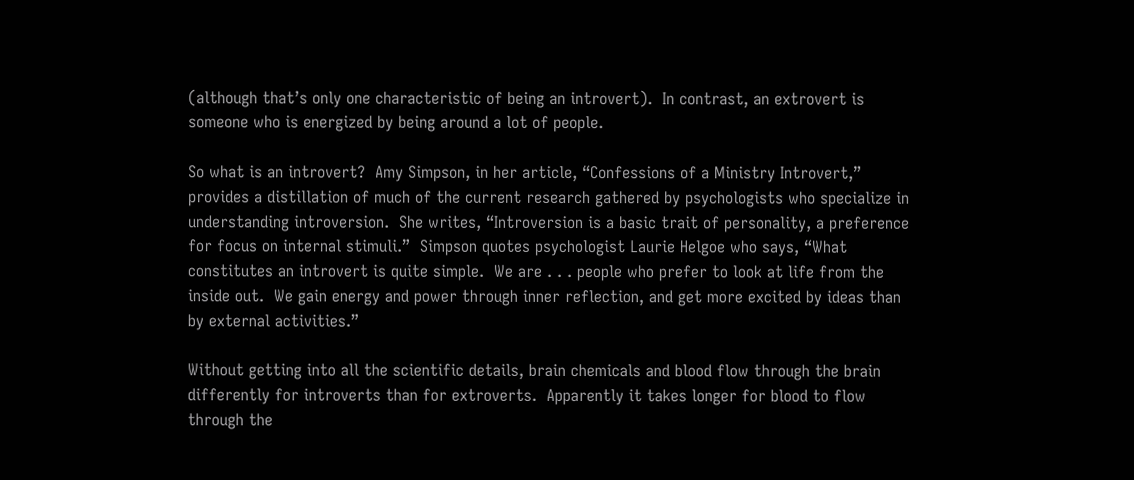(although that’s only one characteristic of being an introvert).  In contrast, an extrovert is someone who is energized by being around a lot of people.

So what is an introvert?  Amy Simpson, in her article, “Confessions of a Ministry Introvert,” provides a distillation of much of the current research gathered by psychologists who specialize in understanding introversion.  She writes, “Introversion is a basic trait of personality, a preference for focus on internal stimuli.”  Simpson quotes psychologist Laurie Helgoe who says, “What constitutes an introvert is quite simple.  We are . . . people who prefer to look at life from the inside out.  We gain energy and power through inner reflection, and get more excited by ideas than by external activities.”

Without getting into all the scientific details, brain chemicals and blood flow through the brain differently for introverts than for extroverts.  Apparently it takes longer for blood to flow through the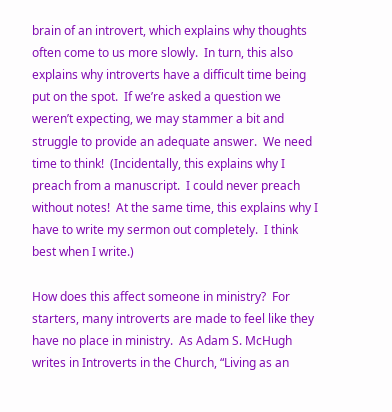brain of an introvert, which explains why thoughts often come to us more slowly.  In turn, this also explains why introverts have a difficult time being put on the spot.  If we’re asked a question we weren’t expecting, we may stammer a bit and struggle to provide an adequate answer.  We need time to think!  (Incidentally, this explains why I preach from a manuscript.  I could never preach without notes!  At the same time, this explains why I have to write my sermon out completely.  I think best when I write.)

How does this affect someone in ministry?  For starters, many introverts are made to feel like they have no place in ministry.  As Adam S. McHugh writes in Introverts in the Church, “Living as an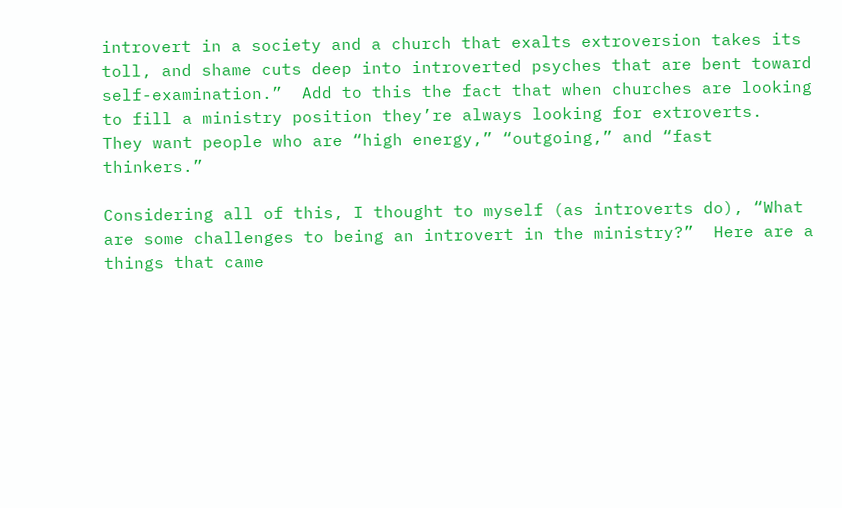introvert in a society and a church that exalts extroversion takes its toll, and shame cuts deep into introverted psyches that are bent toward self-examination.”  Add to this the fact that when churches are looking to fill a ministry position they’re always looking for extroverts.  They want people who are “high energy,” “outgoing,” and “fast thinkers.”

Considering all of this, I thought to myself (as introverts do), “What are some challenges to being an introvert in the ministry?”  Here are a things that came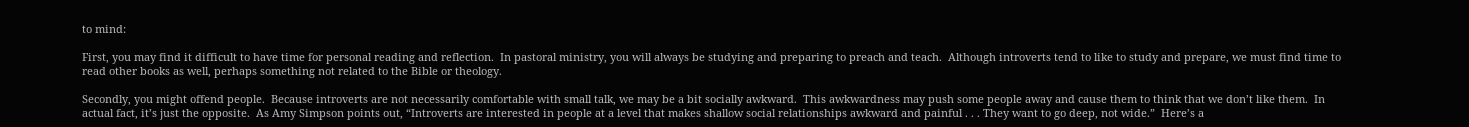to mind:

First, you may find it difficult to have time for personal reading and reflection.  In pastoral ministry, you will always be studying and preparing to preach and teach.  Although introverts tend to like to study and prepare, we must find time to read other books as well, perhaps something not related to the Bible or theology.

Secondly, you might offend people.  Because introverts are not necessarily comfortable with small talk, we may be a bit socially awkward.  This awkwardness may push some people away and cause them to think that we don’t like them.  In actual fact, it’s just the opposite.  As Amy Simpson points out, “Introverts are interested in people at a level that makes shallow social relationships awkward and painful . . . They want to go deep, not wide.”  Here’s a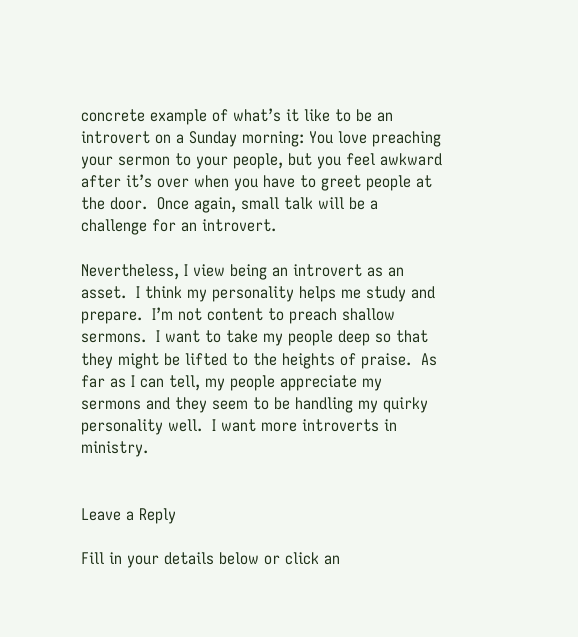concrete example of what’s it like to be an introvert on a Sunday morning: You love preaching your sermon to your people, but you feel awkward after it’s over when you have to greet people at the door.  Once again, small talk will be a challenge for an introvert.

Nevertheless, I view being an introvert as an asset.  I think my personality helps me study and prepare.  I’m not content to preach shallow sermons.  I want to take my people deep so that they might be lifted to the heights of praise.  As far as I can tell, my people appreciate my sermons and they seem to be handling my quirky personality well.  I want more introverts in ministry.


Leave a Reply

Fill in your details below or click an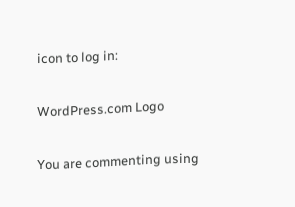icon to log in:

WordPress.com Logo

You are commenting using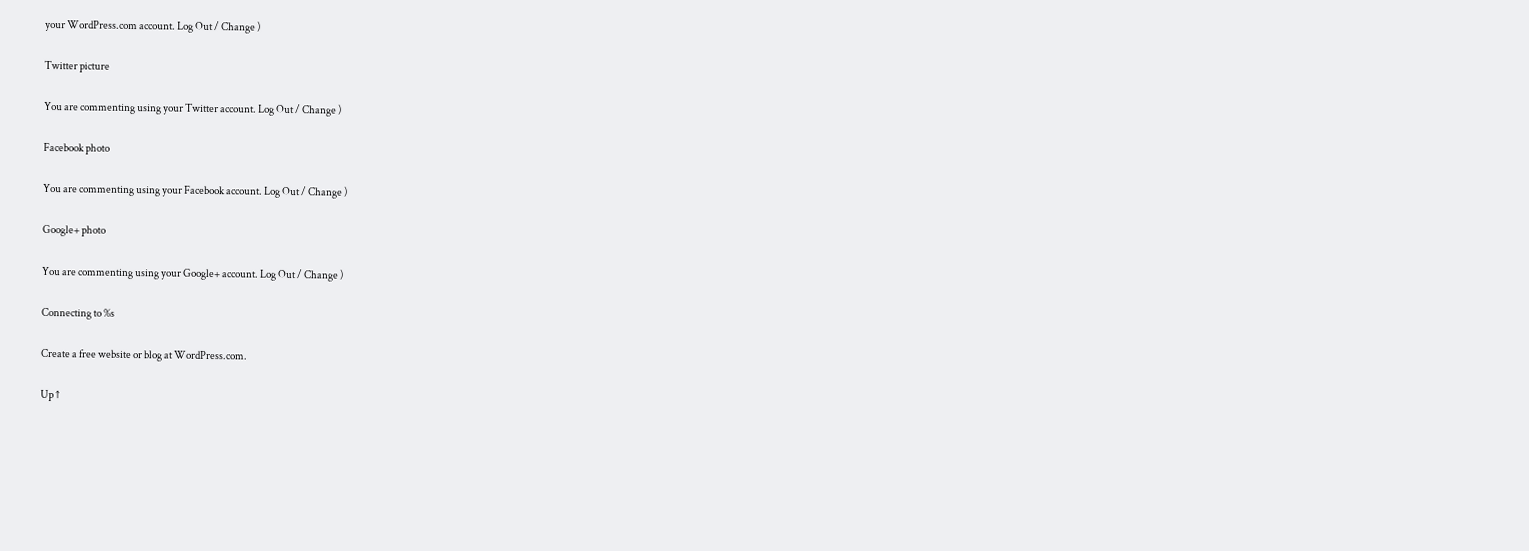your WordPress.com account. Log Out / Change )

Twitter picture

You are commenting using your Twitter account. Log Out / Change )

Facebook photo

You are commenting using your Facebook account. Log Out / Change )

Google+ photo

You are commenting using your Google+ account. Log Out / Change )

Connecting to %s

Create a free website or blog at WordPress.com.

Up ↑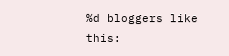%d bloggers like this: